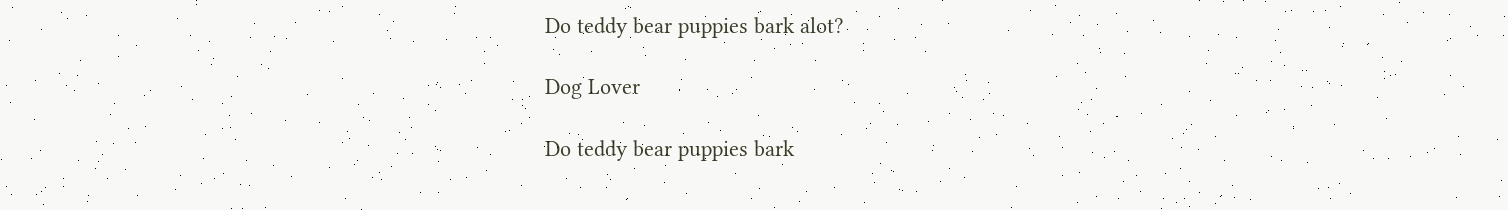Do teddy bear puppies bark alot?

Dog Lover

Do teddy bear puppies bark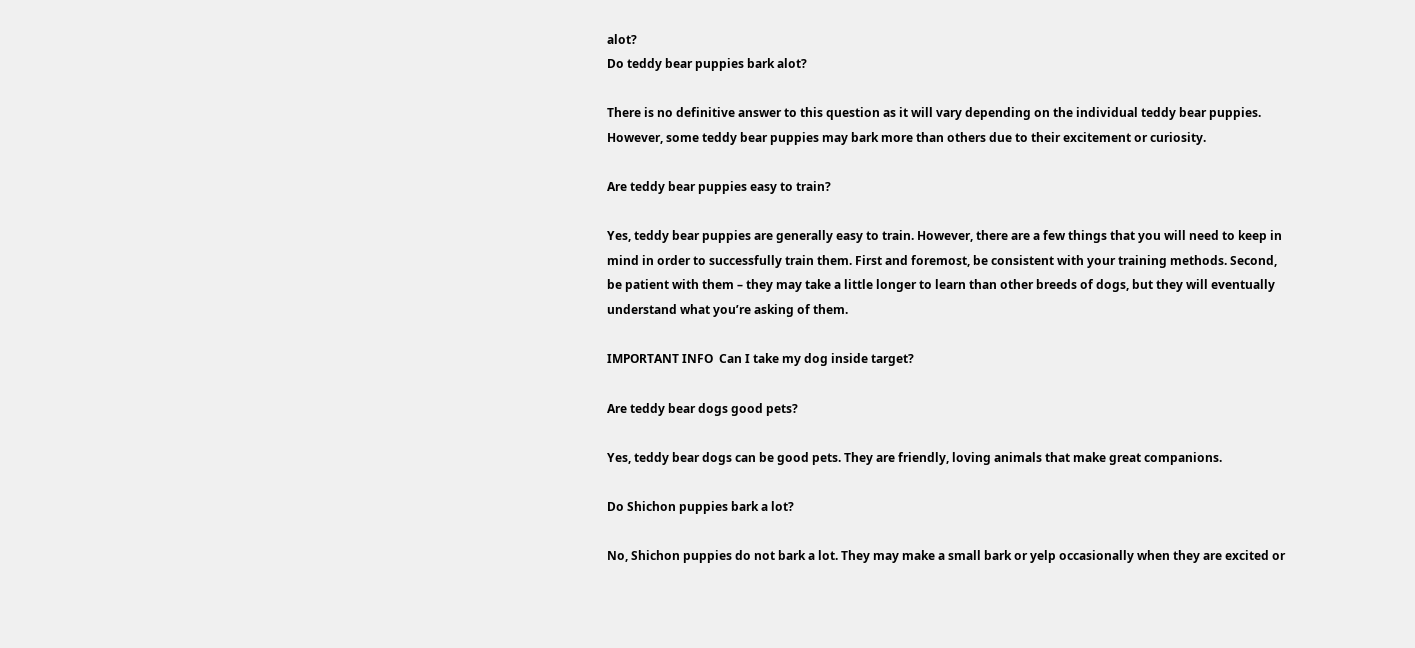alot?
Do teddy bear puppies bark alot?

There is no definitive answer to this question as it will vary depending on the individual teddy bear puppies. However, some teddy bear puppies may bark more than others due to their excitement or curiosity.

Are teddy bear puppies easy to train?

Yes, teddy bear puppies are generally easy to train. However, there are a few things that you will need to keep in mind in order to successfully train them. First and foremost, be consistent with your training methods. Second, be patient with them – they may take a little longer to learn than other breeds of dogs, but they will eventually understand what you’re asking of them.

IMPORTANT INFO  Can I take my dog inside target?

Are teddy bear dogs good pets?

Yes, teddy bear dogs can be good pets. They are friendly, loving animals that make great companions.

Do Shichon puppies bark a lot?

No, Shichon puppies do not bark a lot. They may make a small bark or yelp occasionally when they are excited or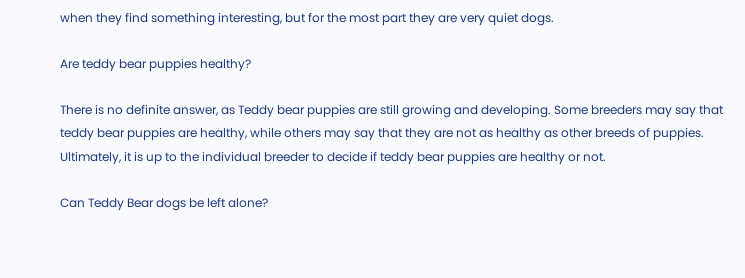when they find something interesting, but for the most part they are very quiet dogs.

Are teddy bear puppies healthy?

There is no definite answer, as Teddy bear puppies are still growing and developing. Some breeders may say that teddy bear puppies are healthy, while others may say that they are not as healthy as other breeds of puppies. Ultimately, it is up to the individual breeder to decide if teddy bear puppies are healthy or not.

Can Teddy Bear dogs be left alone?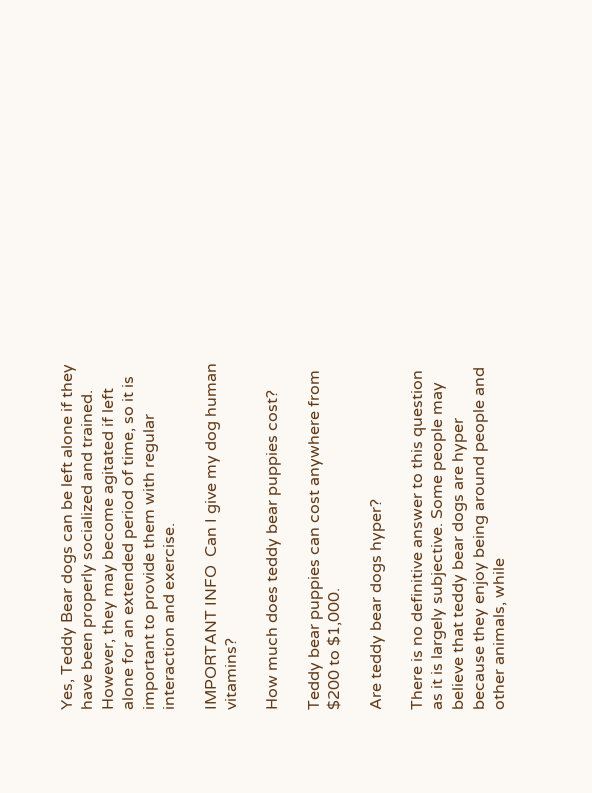Yes, Teddy Bear dogs can be left alone if they have been properly socialized and trained. However, they may become agitated if left alone for an extended period of time, so it is important to provide them with regular interaction and exercise.

IMPORTANT INFO  Can I give my dog human vitamins?

How much does teddy bear puppies cost?

Teddy bear puppies can cost anywhere from $200 to $1,000.

Are teddy bear dogs hyper?

There is no definitive answer to this question as it is largely subjective. Some people may believe that teddy bear dogs are hyper because they enjoy being around people and other animals, while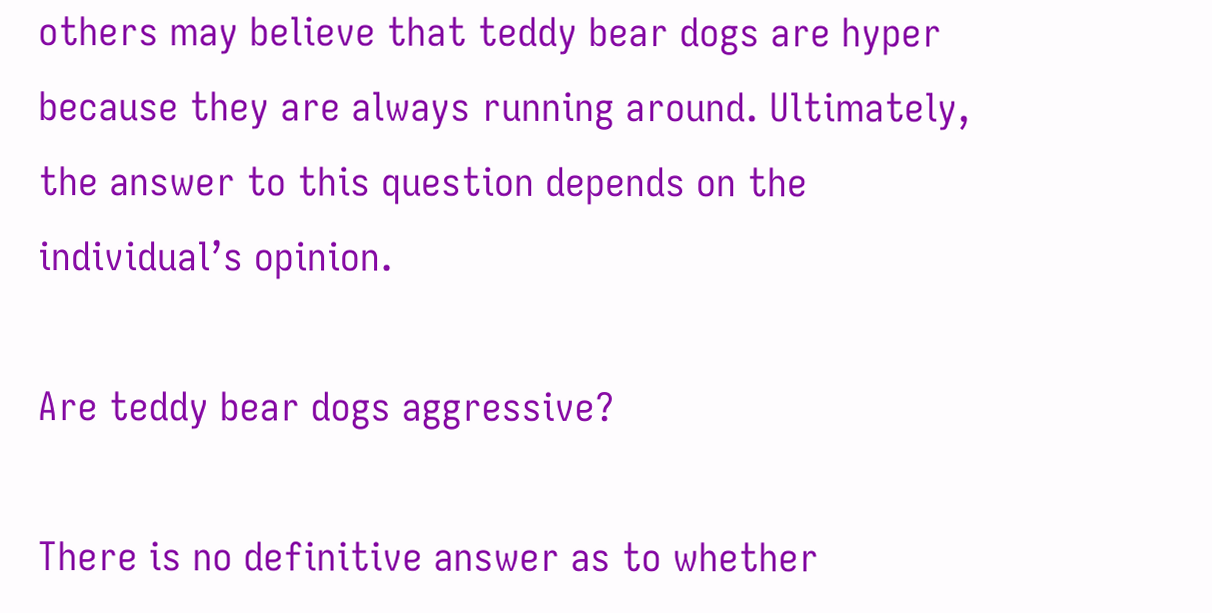others may believe that teddy bear dogs are hyper because they are always running around. Ultimately, the answer to this question depends on the individual’s opinion.

Are teddy bear dogs aggressive?

There is no definitive answer as to whether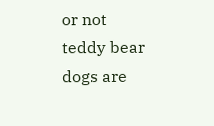or not teddy bear dogs are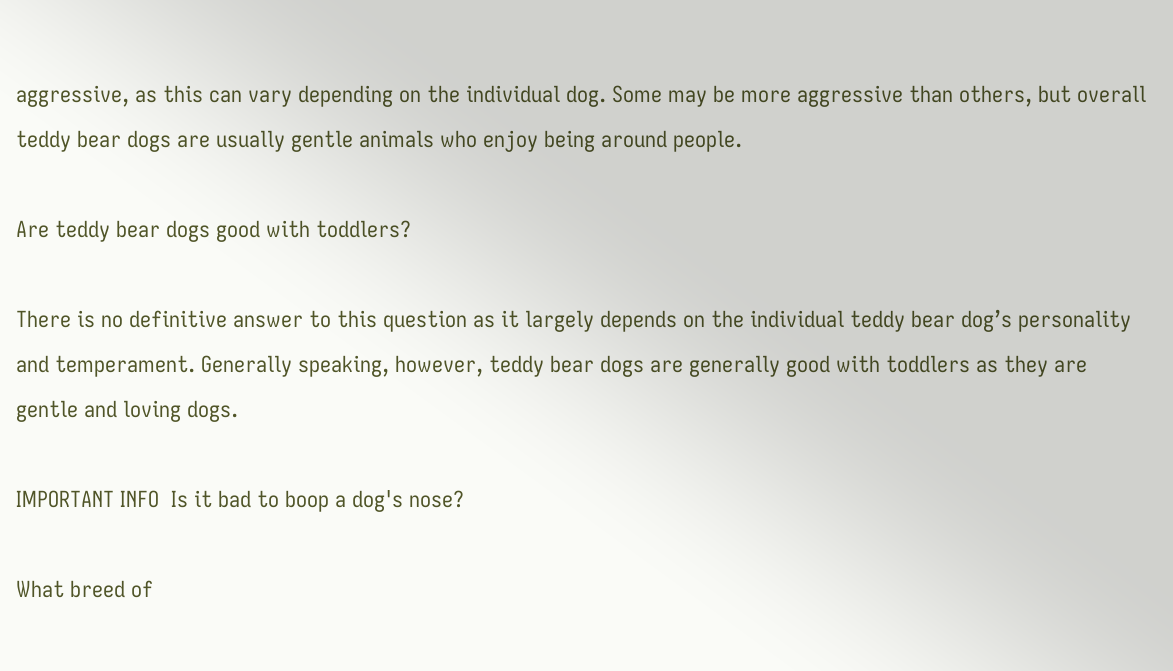aggressive, as this can vary depending on the individual dog. Some may be more aggressive than others, but overall teddy bear dogs are usually gentle animals who enjoy being around people.

Are teddy bear dogs good with toddlers?

There is no definitive answer to this question as it largely depends on the individual teddy bear dog’s personality and temperament. Generally speaking, however, teddy bear dogs are generally good with toddlers as they are gentle and loving dogs.

IMPORTANT INFO  Is it bad to boop a dog's nose?

What breed of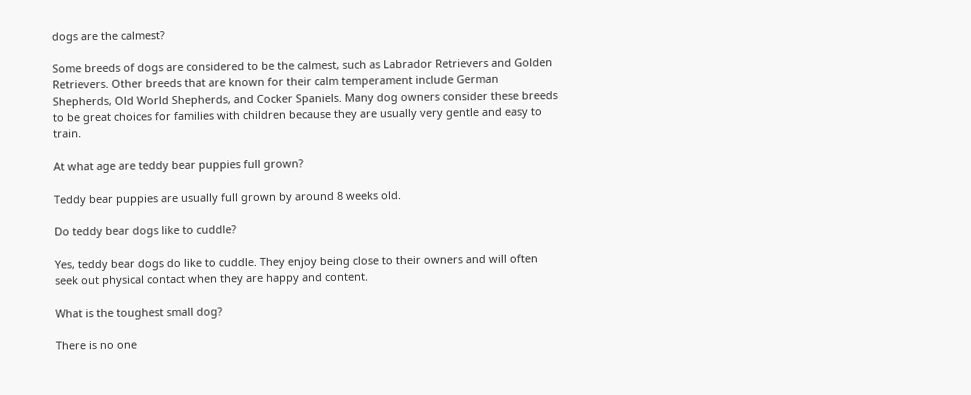dogs are the calmest?

Some breeds of dogs are considered to be the calmest, such as Labrador Retrievers and Golden Retrievers. Other breeds that are known for their calm temperament include German Shepherds, Old World Shepherds, and Cocker Spaniels. Many dog owners consider these breeds to be great choices for families with children because they are usually very gentle and easy to train.

At what age are teddy bear puppies full grown?

Teddy bear puppies are usually full grown by around 8 weeks old.

Do teddy bear dogs like to cuddle?

Yes, teddy bear dogs do like to cuddle. They enjoy being close to their owners and will often seek out physical contact when they are happy and content.

What is the toughest small dog?

There is no one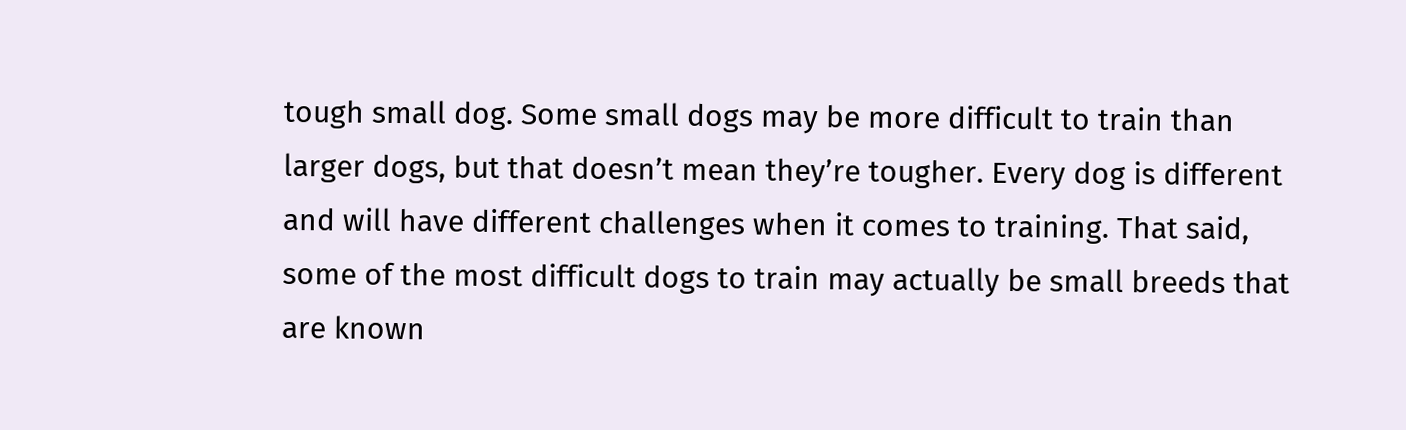tough small dog. Some small dogs may be more difficult to train than larger dogs, but that doesn’t mean they’re tougher. Every dog is different and will have different challenges when it comes to training. That said, some of the most difficult dogs to train may actually be small breeds that are known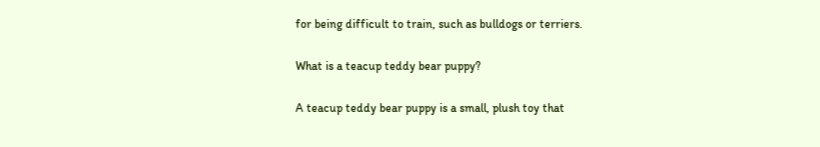for being difficult to train, such as bulldogs or terriers.

What is a teacup teddy bear puppy?

A teacup teddy bear puppy is a small, plush toy that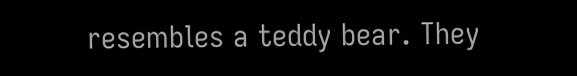resembles a teddy bear. They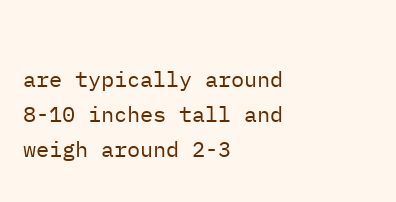are typically around 8-10 inches tall and weigh around 2-3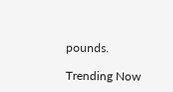pounds.

Trending Now